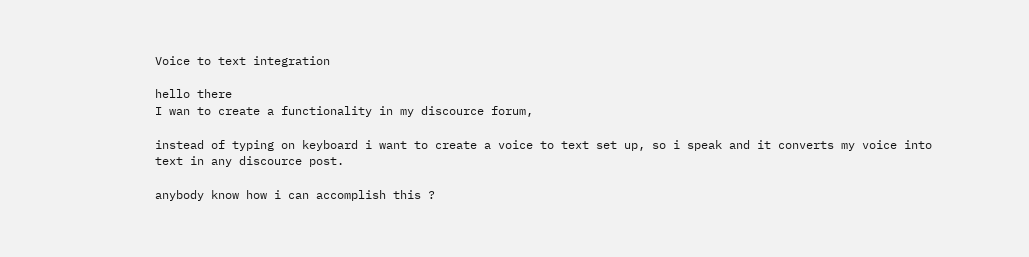Voice to text integration

hello there
I wan to create a functionality in my discource forum,

instead of typing on keyboard i want to create a voice to text set up, so i speak and it converts my voice into text in any discource post.

anybody know how i can accomplish this ?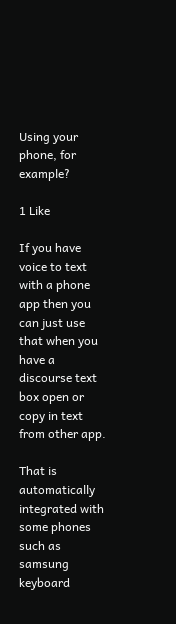Using your phone, for example?

1 Like

If you have voice to text with a phone app then you can just use that when you have a discourse text box open or copy in text from other app.

That is automatically integrated with some phones such as samsung keyboard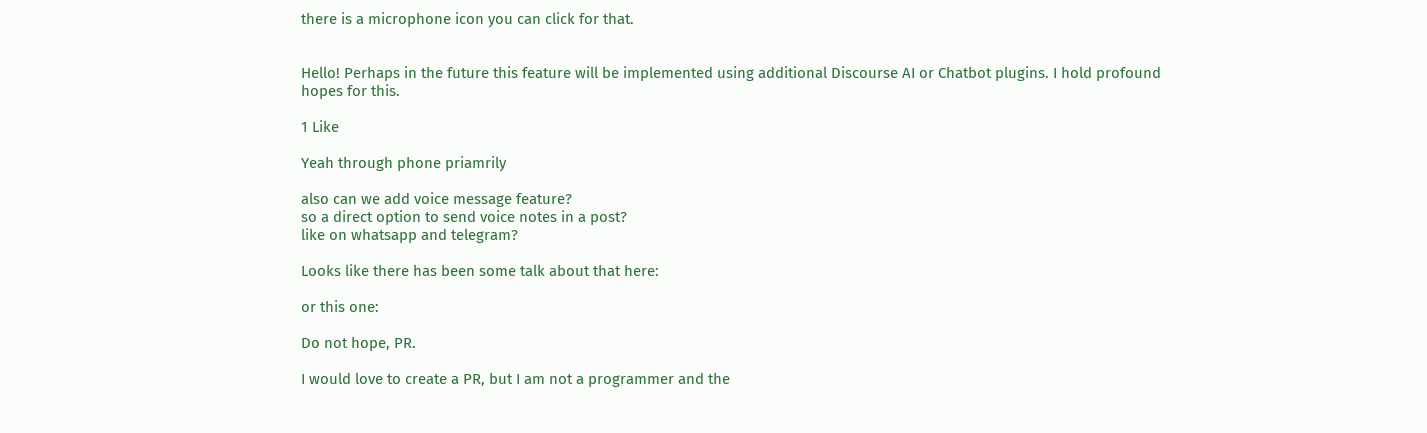there is a microphone icon you can click for that.


Hello! Perhaps in the future this feature will be implemented using additional Discourse AI or Chatbot plugins. I hold profound hopes for this.

1 Like

Yeah through phone priamrily

also can we add voice message feature?
so a direct option to send voice notes in a post?
like on whatsapp and telegram?

Looks like there has been some talk about that here:

or this one:

Do not hope, PR.

I would love to create a PR, but I am not a programmer and the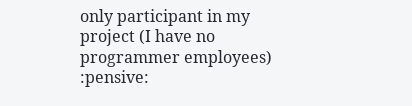only participant in my project (I have no programmer employees) :pensive: